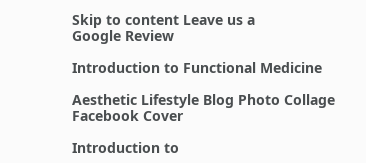Skip to content Leave us a
Google Review

Introduction to Functional Medicine

Aesthetic Lifestyle Blog Photo Collage Facebook Cover

Introduction to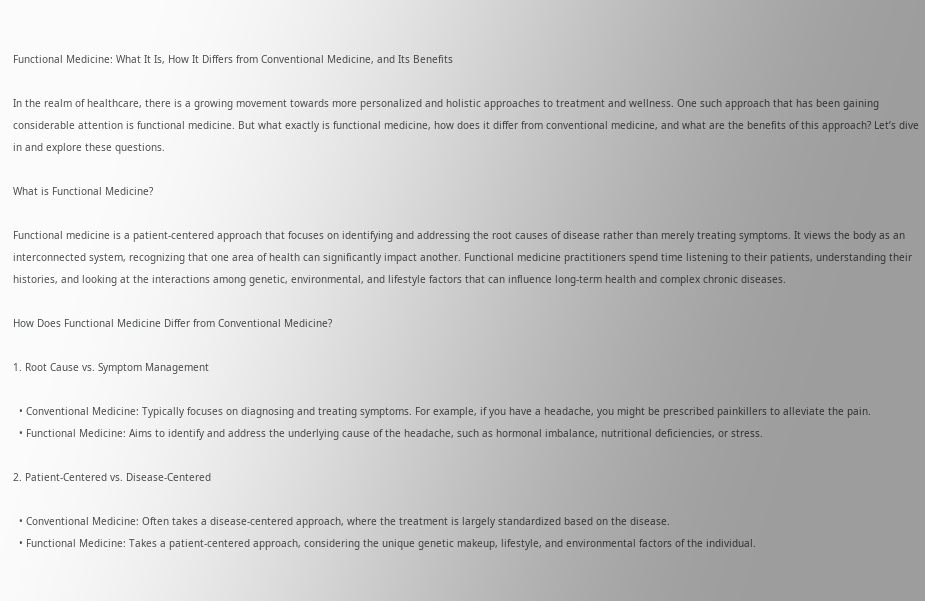Functional Medicine: What It Is, How It Differs from Conventional Medicine, and Its Benefits

In the realm of healthcare, there is a growing movement towards more personalized and holistic approaches to treatment and wellness. One such approach that has been gaining considerable attention is functional medicine. But what exactly is functional medicine, how does it differ from conventional medicine, and what are the benefits of this approach? Let’s dive in and explore these questions.

What is Functional Medicine?

Functional medicine is a patient-centered approach that focuses on identifying and addressing the root causes of disease rather than merely treating symptoms. It views the body as an interconnected system, recognizing that one area of health can significantly impact another. Functional medicine practitioners spend time listening to their patients, understanding their histories, and looking at the interactions among genetic, environmental, and lifestyle factors that can influence long-term health and complex chronic diseases.

How Does Functional Medicine Differ from Conventional Medicine?

1. Root Cause vs. Symptom Management

  • Conventional Medicine: Typically focuses on diagnosing and treating symptoms. For example, if you have a headache, you might be prescribed painkillers to alleviate the pain.
  • Functional Medicine: Aims to identify and address the underlying cause of the headache, such as hormonal imbalance, nutritional deficiencies, or stress.

2. Patient-Centered vs. Disease-Centered

  • Conventional Medicine: Often takes a disease-centered approach, where the treatment is largely standardized based on the disease.
  • Functional Medicine: Takes a patient-centered approach, considering the unique genetic makeup, lifestyle, and environmental factors of the individual.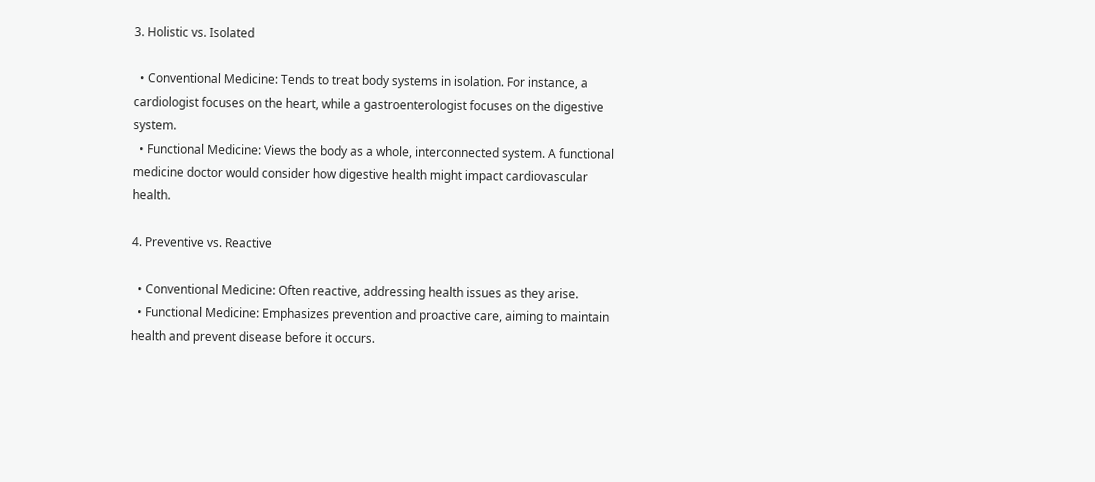3. Holistic vs. Isolated

  • Conventional Medicine: Tends to treat body systems in isolation. For instance, a cardiologist focuses on the heart, while a gastroenterologist focuses on the digestive system.
  • Functional Medicine: Views the body as a whole, interconnected system. A functional medicine doctor would consider how digestive health might impact cardiovascular health.

4. Preventive vs. Reactive

  • Conventional Medicine: Often reactive, addressing health issues as they arise.
  • Functional Medicine: Emphasizes prevention and proactive care, aiming to maintain health and prevent disease before it occurs.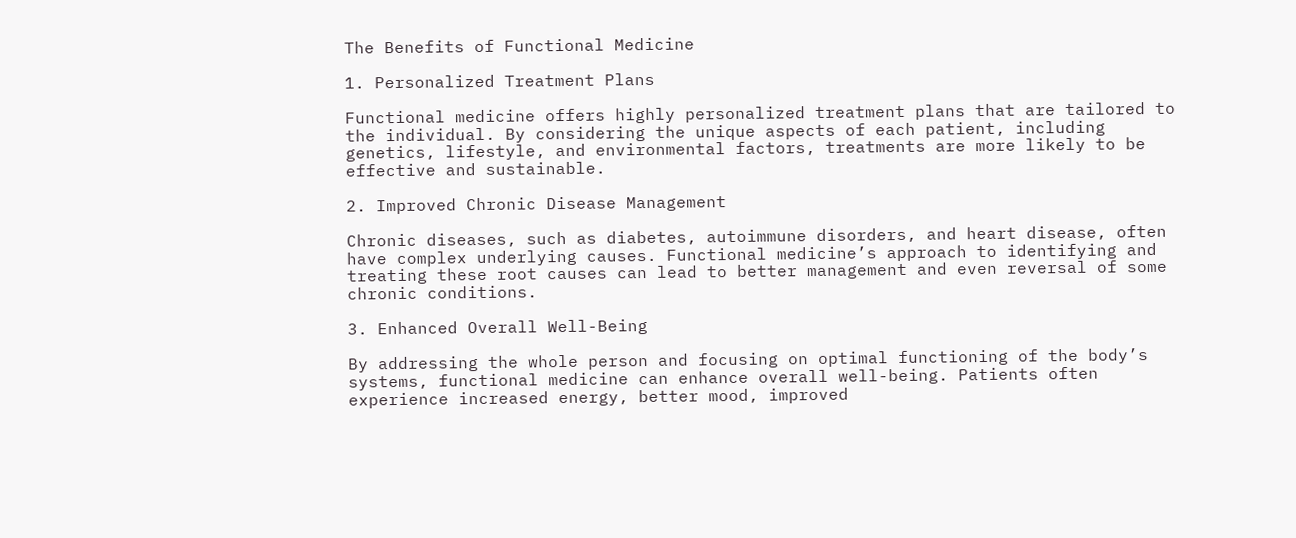The Benefits of Functional Medicine

1. Personalized Treatment Plans

Functional medicine offers highly personalized treatment plans that are tailored to the individual. By considering the unique aspects of each patient, including genetics, lifestyle, and environmental factors, treatments are more likely to be effective and sustainable.

2. Improved Chronic Disease Management

Chronic diseases, such as diabetes, autoimmune disorders, and heart disease, often have complex underlying causes. Functional medicine’s approach to identifying and treating these root causes can lead to better management and even reversal of some chronic conditions.

3. Enhanced Overall Well-Being

By addressing the whole person and focusing on optimal functioning of the body’s systems, functional medicine can enhance overall well-being. Patients often experience increased energy, better mood, improved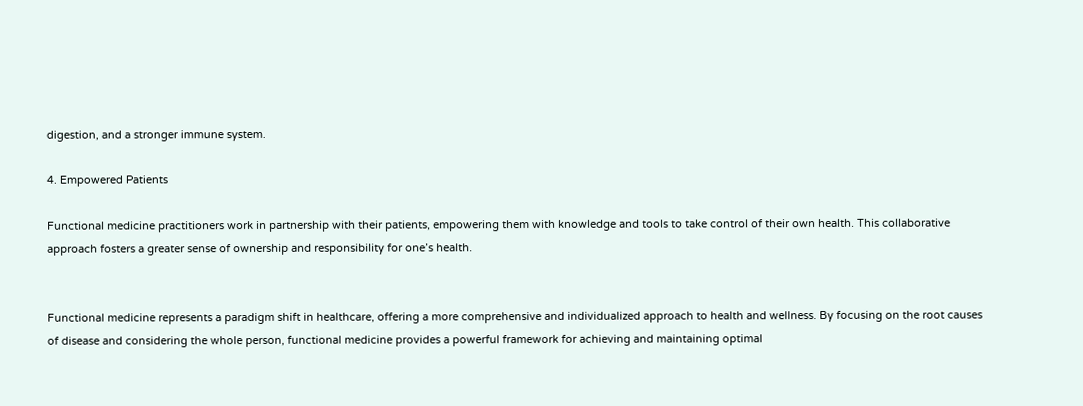digestion, and a stronger immune system.

4. Empowered Patients

Functional medicine practitioners work in partnership with their patients, empowering them with knowledge and tools to take control of their own health. This collaborative approach fosters a greater sense of ownership and responsibility for one’s health.


Functional medicine represents a paradigm shift in healthcare, offering a more comprehensive and individualized approach to health and wellness. By focusing on the root causes of disease and considering the whole person, functional medicine provides a powerful framework for achieving and maintaining optimal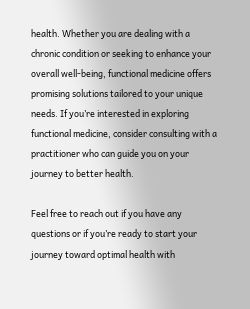health. Whether you are dealing with a chronic condition or seeking to enhance your overall well-being, functional medicine offers promising solutions tailored to your unique needs. If you’re interested in exploring functional medicine, consider consulting with a practitioner who can guide you on your journey to better health.

Feel free to reach out if you have any questions or if you’re ready to start your journey toward optimal health with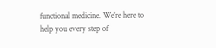functional medicine. We’re here to help you every step of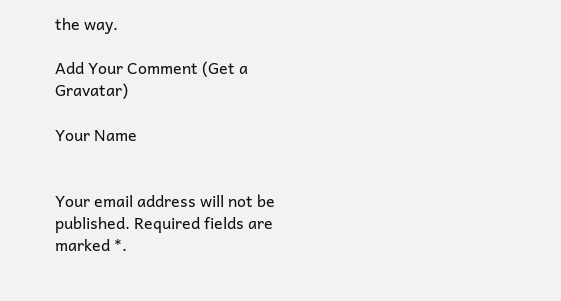the way.

Add Your Comment (Get a Gravatar)

Your Name


Your email address will not be published. Required fields are marked *.